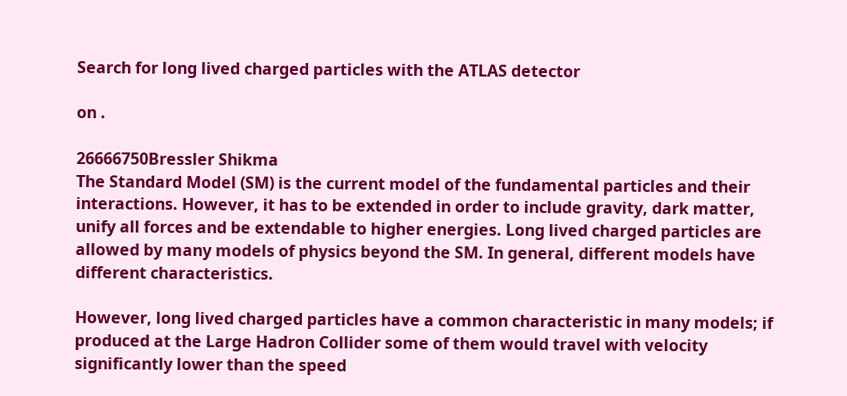Search for long lived charged particles with the ATLAS detector

on .

26666750Bressler Shikma
The Standard Model (SM) is the current model of the fundamental particles and their interactions. However, it has to be extended in order to include gravity, dark matter, unify all forces and be extendable to higher energies. Long lived charged particles are allowed by many models of physics beyond the SM. In general, different models have different characteristics.

However, long lived charged particles have a common characteristic in many models; if produced at the Large Hadron Collider some of them would travel with velocity significantly lower than the speed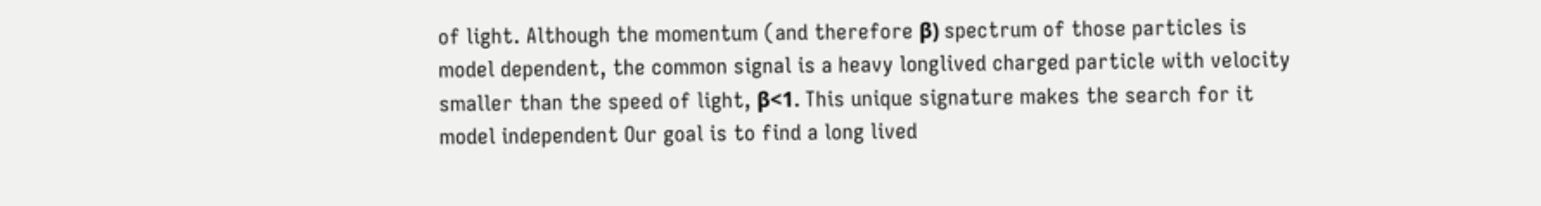of light. Although the momentum (and therefore β) spectrum of those particles is model dependent, the common signal is a heavy longlived charged particle with velocity smaller than the speed of light, β<1. This unique signature makes the search for it model independent Our goal is to find a long lived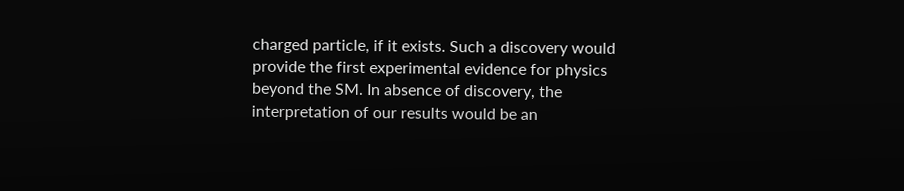charged particle, if it exists. Such a discovery would provide the first experimental evidence for physics beyond the SM. In absence of discovery, the interpretation of our results would be an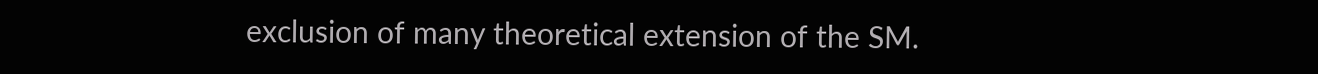exclusion of many theoretical extension of the SM.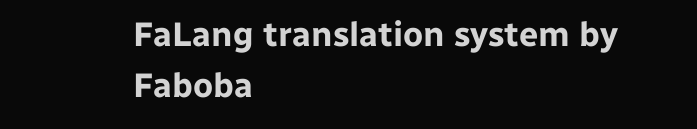FaLang translation system by Faboba